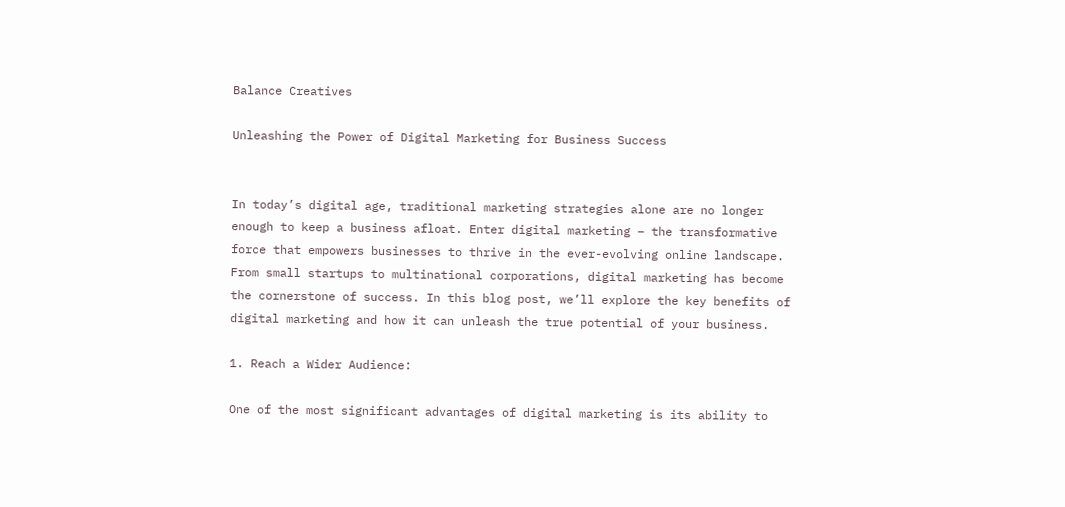Balance Creatives

Unleashing the Power of Digital Marketing for Business Success


In today’s digital age, traditional marketing strategies alone are no longer enough to keep a business afloat. Enter digital marketing – the transformative force that empowers businesses to thrive in the ever-evolving online landscape. From small startups to multinational corporations, digital marketing has become the cornerstone of success. In this blog post, we’ll explore the key benefits of digital marketing and how it can unleash the true potential of your business.

1. Reach a Wider Audience:

One of the most significant advantages of digital marketing is its ability to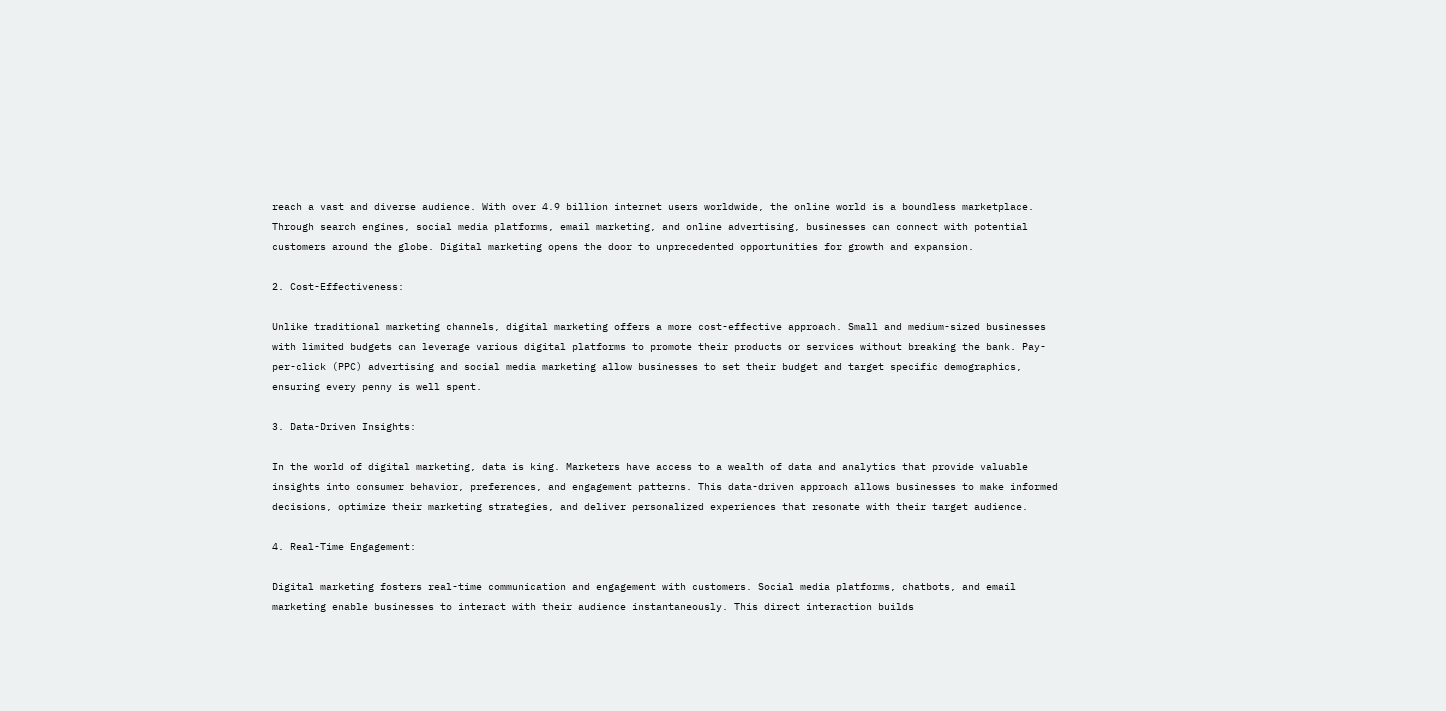reach a vast and diverse audience. With over 4.9 billion internet users worldwide, the online world is a boundless marketplace. Through search engines, social media platforms, email marketing, and online advertising, businesses can connect with potential customers around the globe. Digital marketing opens the door to unprecedented opportunities for growth and expansion.

2. Cost-Effectiveness:

Unlike traditional marketing channels, digital marketing offers a more cost-effective approach. Small and medium-sized businesses with limited budgets can leverage various digital platforms to promote their products or services without breaking the bank. Pay-per-click (PPC) advertising and social media marketing allow businesses to set their budget and target specific demographics, ensuring every penny is well spent.

3. Data-Driven Insights:

In the world of digital marketing, data is king. Marketers have access to a wealth of data and analytics that provide valuable insights into consumer behavior, preferences, and engagement patterns. This data-driven approach allows businesses to make informed decisions, optimize their marketing strategies, and deliver personalized experiences that resonate with their target audience.

4. Real-Time Engagement:

Digital marketing fosters real-time communication and engagement with customers. Social media platforms, chatbots, and email marketing enable businesses to interact with their audience instantaneously. This direct interaction builds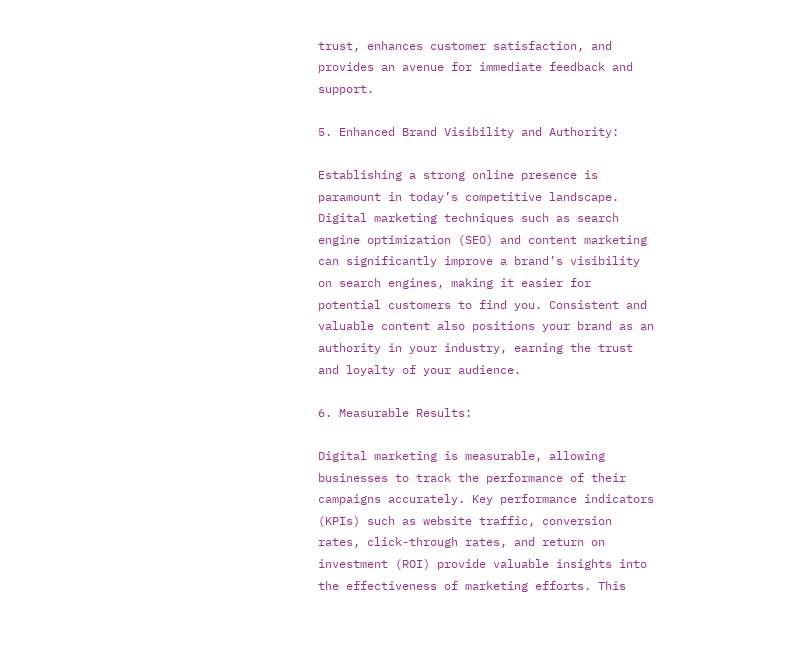trust, enhances customer satisfaction, and provides an avenue for immediate feedback and support.

5. Enhanced Brand Visibility and Authority:

Establishing a strong online presence is paramount in today’s competitive landscape. Digital marketing techniques such as search engine optimization (SEO) and content marketing can significantly improve a brand’s visibility on search engines, making it easier for potential customers to find you. Consistent and valuable content also positions your brand as an authority in your industry, earning the trust and loyalty of your audience.

6. Measurable Results:

Digital marketing is measurable, allowing businesses to track the performance of their campaigns accurately. Key performance indicators (KPIs) such as website traffic, conversion rates, click-through rates, and return on investment (ROI) provide valuable insights into the effectiveness of marketing efforts. This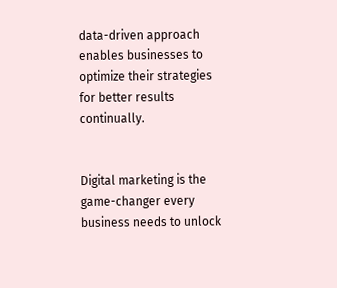data-driven approach enables businesses to optimize their strategies for better results continually.


Digital marketing is the game-changer every business needs to unlock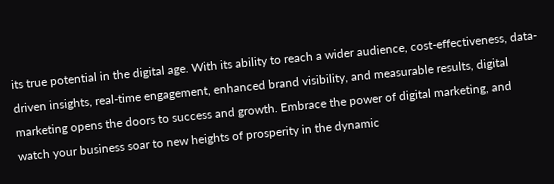its true potential in the digital age. With its ability to reach a wider audience, cost-effectiveness, data-driven insights, real-time engagement, enhanced brand visibility, and measurable results, digital marketing opens the doors to success and growth. Embrace the power of digital marketing, and watch your business soar to new heights of prosperity in the dynamic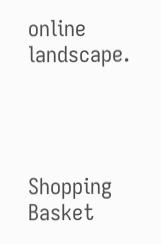online landscape.




Shopping Basket